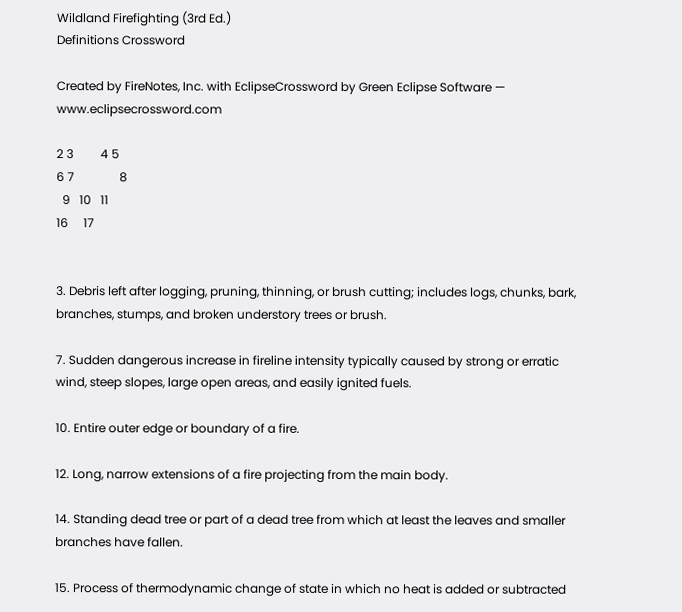Wildland Firefighting (3rd Ed.)
Definitions Crossword

Created by FireNotes, Inc. with EclipseCrossword by Green Eclipse Software — www.eclipsecrossword.com

2 3         4 5
6 7               8
  9   10   11
16     17


3. Debris left after logging, pruning, thinning, or brush cutting; includes logs, chunks, bark, branches, stumps, and broken understory trees or brush.

7. Sudden dangerous increase in fireline intensity typically caused by strong or erratic wind, steep slopes, large open areas, and easily ignited fuels.

10. Entire outer edge or boundary of a fire.

12. Long, narrow extensions of a fire projecting from the main body.

14. Standing dead tree or part of a dead tree from which at least the leaves and smaller branches have fallen.

15. Process of thermodynamic change of state in which no heat is added or subtracted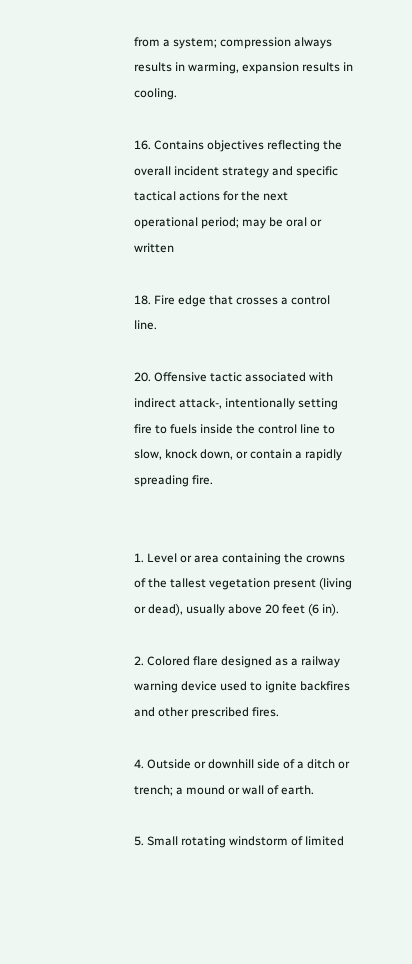from a system; compression always results in warming, expansion results in cooling.

16. Contains objectives reflecting the overall incident strategy and specific tactical actions for the next operational period; may be oral or written

18. Fire edge that crosses a control line.

20. Offensive tactic associated with indirect attack-, intentionally setting fire to fuels inside the control line to slow, knock down, or contain a rapidly spreading fire.


1. Level or area containing the crowns of the tallest vegetation present (living or dead), usually above 20 feet (6 in).

2. Colored flare designed as a railway warning device used to ignite backfires and other prescribed fires.

4. Outside or downhill side of a ditch or trench; a mound or wall of earth.

5. Small rotating windstorm of limited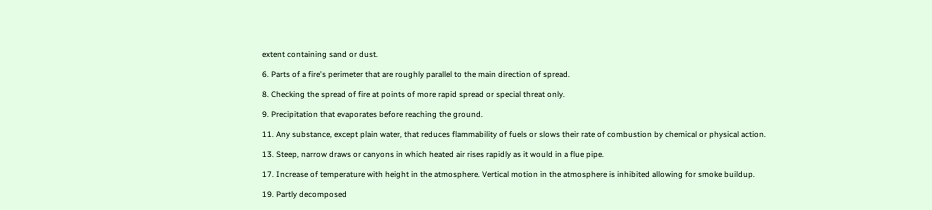extent containing sand or dust.

6. Parts of a fire's perimeter that are roughly parallel to the main direction of spread.

8. Checking the spread of fire at points of more rapid spread or special threat only.

9. Precipitation that evaporates before reaching the ground.

11. Any substance, except plain water, that reduces flammability of fuels or slows their rate of combustion by chemical or physical action.

13. Steep, narrow draws or canyons in which heated air rises rapidly as it would in a flue pipe.

17. Increase of temperature with height in the atmosphere. Vertical motion in the atmosphere is inhibited allowing for smoke buildup.

19. Partly decomposed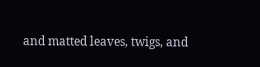and matted leaves, twigs, and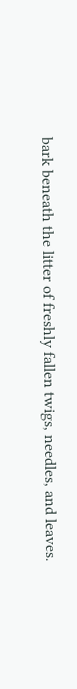bark beneath the litter of freshly fallen twigs, needles, and leaves.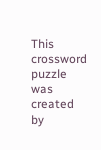This crossword puzzle was created by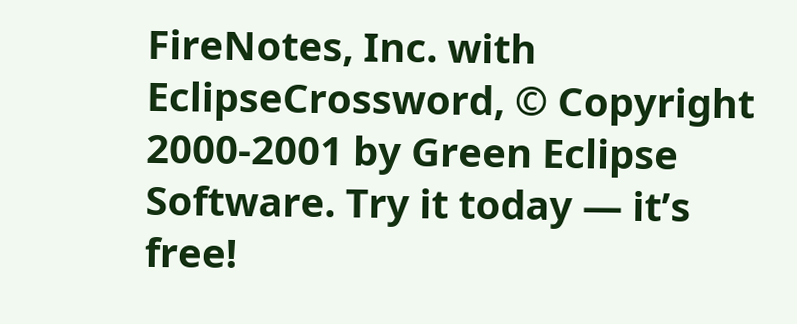FireNotes, Inc. with EclipseCrossword, © Copyright 2000-2001 by Green Eclipse Software. Try it today — it’s free!